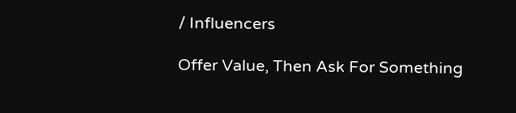/ Influencers

Offer Value, Then Ask For Something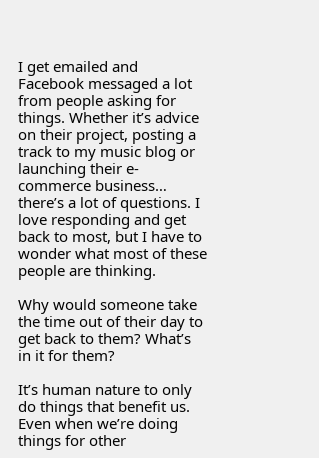I get emailed and Facebook messaged a lot from people asking for things. Whether it’s advice on their project, posting a track to my music blog or launching their e-commerce business… there’s a lot of questions. I love responding and get back to most, but I have to wonder what most of these people are thinking.

Why would someone take the time out of their day to get back to them? What’s in it for them?

It’s human nature to only do things that benefit us. Even when we’re doing things for other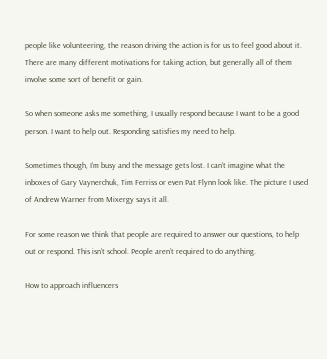people like volunteering, the reason driving the action is for us to feel good about it. There are many different motivations for taking action, but generally all of them involve some sort of benefit or gain.

So when someone asks me something, I usually respond because I want to be a good person. I want to help out. Responding satisfies my need to help.

Sometimes though, I’m busy and the message gets lost. I can’t imagine what the inboxes of Gary Vaynerchuk, Tim Ferriss or even Pat Flynn look like. The picture I used of Andrew Warner from Mixergy says it all.

For some reason we think that people are required to answer our questions, to help out or respond. This isn’t school. People aren’t required to do anything.

How to approach influencers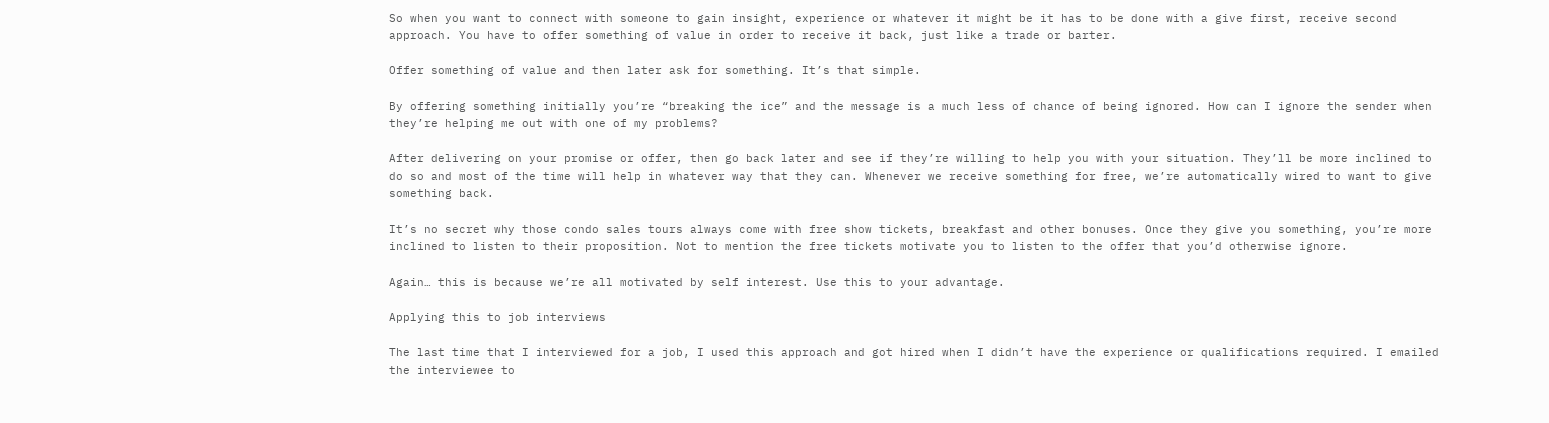So when you want to connect with someone to gain insight, experience or whatever it might be it has to be done with a give first, receive second approach. You have to offer something of value in order to receive it back, just like a trade or barter.

Offer something of value and then later ask for something. It’s that simple.

By offering something initially you’re “breaking the ice” and the message is a much less of chance of being ignored. How can I ignore the sender when they’re helping me out with one of my problems?

After delivering on your promise or offer, then go back later and see if they’re willing to help you with your situation. They’ll be more inclined to do so and most of the time will help in whatever way that they can. Whenever we receive something for free, we’re automatically wired to want to give something back.

It’s no secret why those condo sales tours always come with free show tickets, breakfast and other bonuses. Once they give you something, you’re more inclined to listen to their proposition. Not to mention the free tickets motivate you to listen to the offer that you’d otherwise ignore.

Again… this is because we’re all motivated by self interest. Use this to your advantage.

Applying this to job interviews

The last time that I interviewed for a job, I used this approach and got hired when I didn’t have the experience or qualifications required. I emailed the interviewee to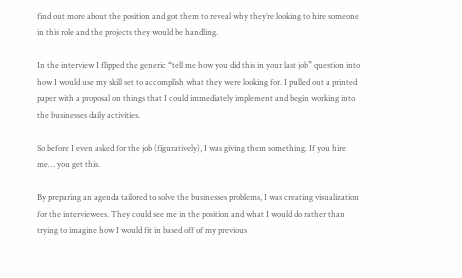find out more about the position and got them to reveal why they’re looking to hire someone in this role and the projects they would be handling.

In the interview I flipped the generic “tell me how you did this in your last job” question into how I would use my skill set to accomplish what they were looking for. I pulled out a printed paper with a proposal on things that I could immediately implement and begin working into the businesses daily activities.

So before I even asked for the job (figuratively), I was giving them something. If you hire me… you get this.

By preparing an agenda tailored to solve the businesses problems, I was creating visualization for the interviewees. They could see me in the position and what I would do rather than trying to imagine how I would fit in based off of my previous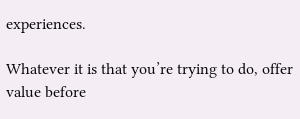experiences.

Whatever it is that you’re trying to do, offer value before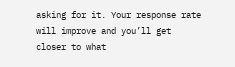asking for it. Your response rate will improve and you’ll get closer to what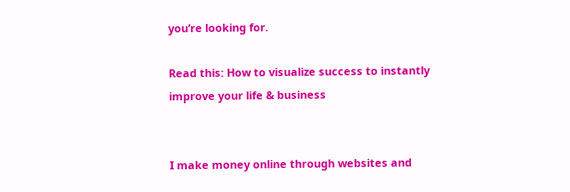you’re looking for.

Read this: How to visualize success to instantly improve your life & business


I make money online through websites and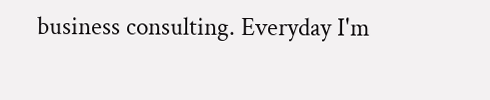business consulting. Everyday I'm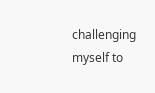challenging myself to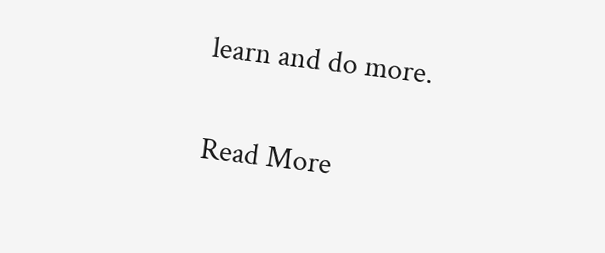learn and do more.

Read More